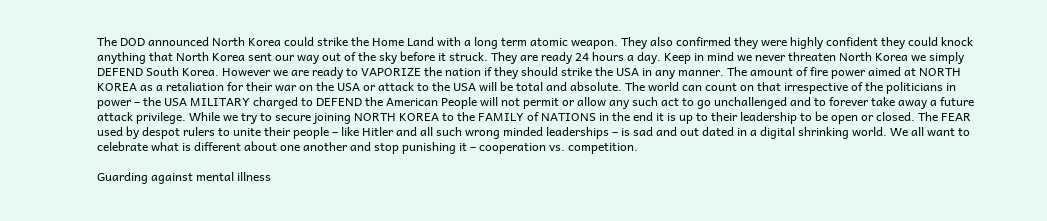The DOD announced North Korea could strike the Home Land with a long term atomic weapon. They also confirmed they were highly confident they could knock anything that North Korea sent our way out of the sky before it struck. They are ready 24 hours a day. Keep in mind we never threaten North Korea we simply DEFEND South Korea. However we are ready to VAPORIZE the nation if they should strike the USA in any manner. The amount of fire power aimed at NORTH KOREA as a retaliation for their war on the USA or attack to the USA will be total and absolute. The world can count on that irrespective of the politicians in power – the USA MILITARY charged to DEFEND the American People will not permit or allow any such act to go unchallenged and to forever take away a future attack privilege. While we try to secure joining NORTH KOREA to the FAMILY of NATIONS in the end it is up to their leadership to be open or closed. The FEAR used by despot rulers to unite their people – like Hitler and all such wrong minded leaderships – is sad and out dated in a digital shrinking world. We all want to celebrate what is different about one another and stop punishing it – cooperation vs. competition.

Guarding against mental illness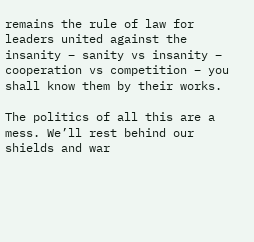remains the rule of law for leaders united against the insanity – sanity vs insanity – cooperation vs competition – you shall know them by their works.

The politics of all this are a mess. We’ll rest behind our shields and war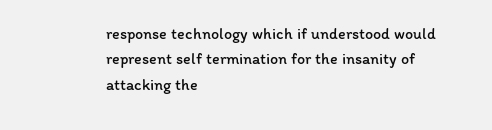response technology which if understood would represent self termination for the insanity of attacking the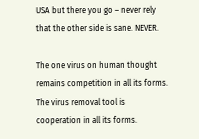USA but there you go – never rely that the other side is sane. NEVER.

The one virus on human thought remains competition in all its forms. The virus removal tool is cooperation in all its forms.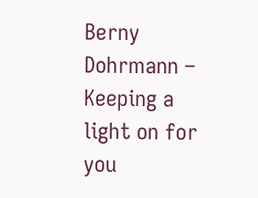Berny Dohrmann – Keeping a light on for you